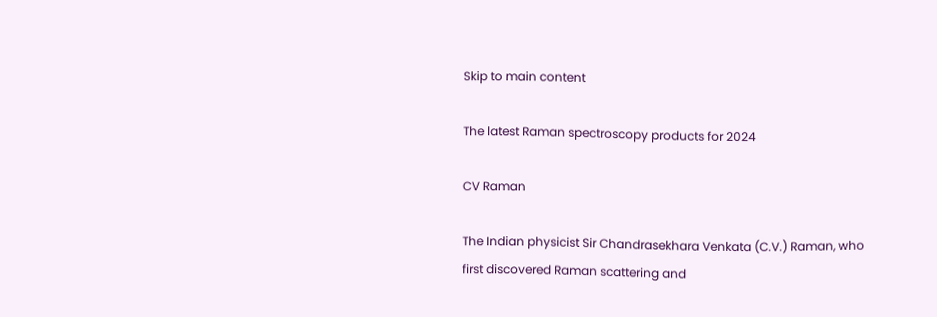Skip to main content

The latest Raman spectroscopy products for 2024

CV Raman

The Indian physicist Sir Chandrasekhara Venkata (C.V.) Raman, who first discovered Raman scattering and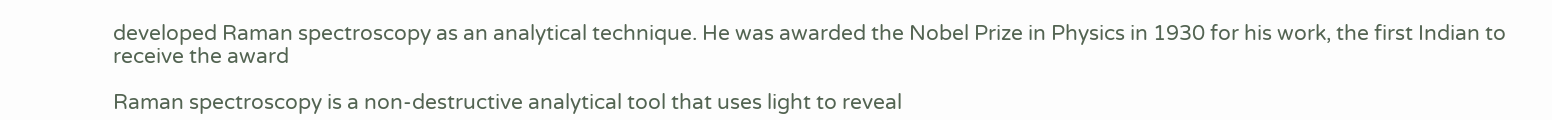developed Raman spectroscopy as an analytical technique. He was awarded the Nobel Prize in Physics in 1930 for his work, the first Indian to receive the award

Raman spectroscopy is a non-destructive analytical tool that uses light to reveal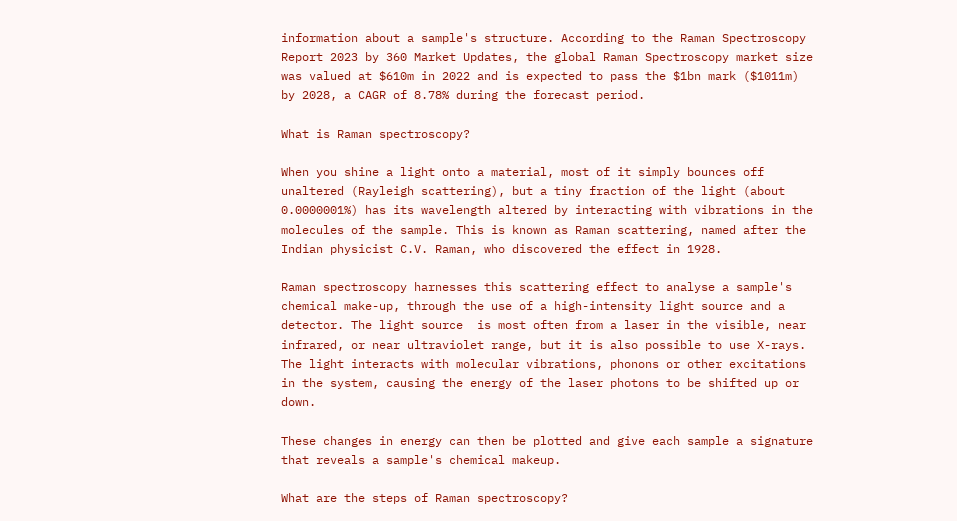information about a sample's structure. According to the Raman Spectroscopy Report 2023 by 360 Market Updates, the global Raman Spectroscopy market size was valued at $610m in 2022 and is expected to pass the $1bn mark ($1011m) by 2028, a CAGR of 8.78% during the forecast period.

What is Raman spectroscopy?

When you shine a light onto a material, most of it simply bounces off unaltered (Rayleigh scattering), but a tiny fraction of the light (about 0.0000001%) has its wavelength altered by interacting with vibrations in the molecules of the sample. This is known as Raman scattering, named after the Indian physicist C.V. Raman, who discovered the effect in 1928.

Raman spectroscopy harnesses this scattering effect to analyse a sample's chemical make-up, through the use of a high-intensity light source and a detector. The light source  is most often from a laser in the visible, near infrared, or near ultraviolet range, but it is also possible to use X-rays. The light interacts with molecular vibrations, phonons or other excitations in the system, causing the energy of the laser photons to be shifted up or down.

These changes in energy can then be plotted and give each sample a signature that reveals a sample's chemical makeup.

What are the steps of Raman spectroscopy?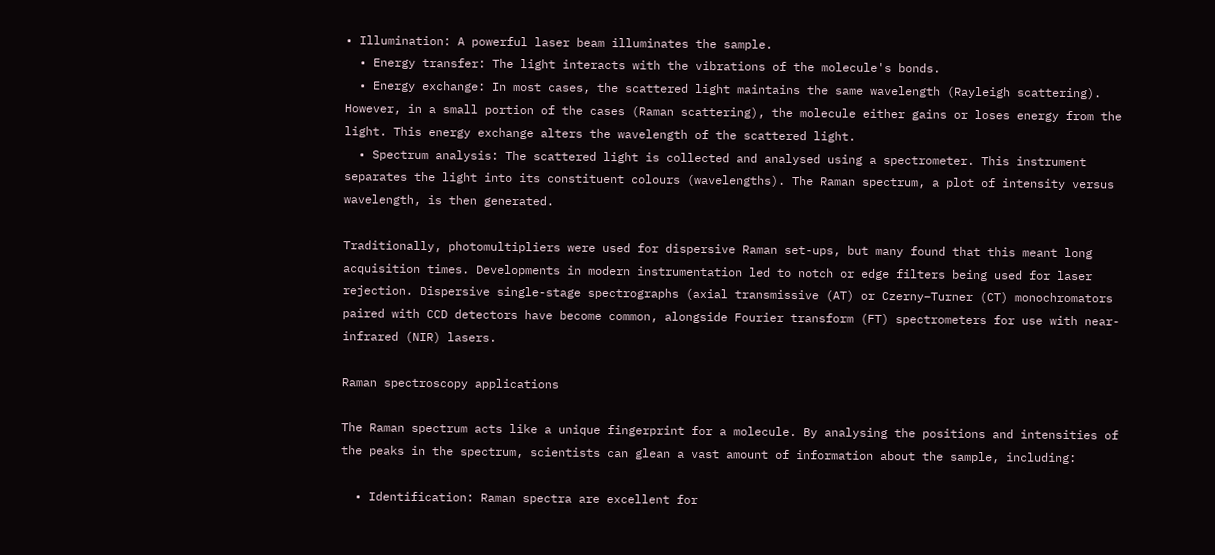• Illumination: A powerful laser beam illuminates the sample.
  • Energy transfer: The light interacts with the vibrations of the molecule's bonds.
  • Energy exchange: In most cases, the scattered light maintains the same wavelength (Rayleigh scattering). However, in a small portion of the cases (Raman scattering), the molecule either gains or loses energy from the light. This energy exchange alters the wavelength of the scattered light.
  • Spectrum analysis: The scattered light is collected and analysed using a spectrometer. This instrument separates the light into its constituent colours (wavelengths). The Raman spectrum, a plot of intensity versus wavelength, is then generated.

Traditionally, photomultipliers were used for dispersive Raman set-ups, but many found that this meant long acquisition times. Developments in modern instrumentation led to notch or edge filters being used for laser rejection. Dispersive single-stage spectrographs (axial transmissive (AT) or Czerny–Turner (CT) monochromators paired with CCD detectors have become common, alongside Fourier transform (FT) spectrometers for use with near-infrared (NIR) lasers.

Raman spectroscopy applications

The Raman spectrum acts like a unique fingerprint for a molecule. By analysing the positions and intensities of the peaks in the spectrum, scientists can glean a vast amount of information about the sample, including:

  • Identification: Raman spectra are excellent for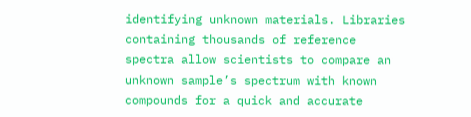identifying unknown materials. Libraries containing thousands of reference spectra allow scientists to compare an unknown sample’s spectrum with known compounds for a quick and accurate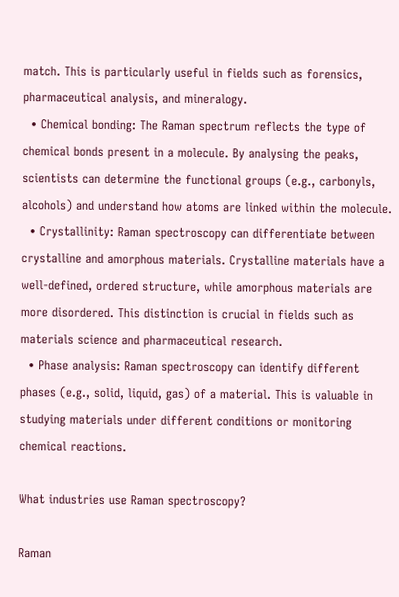match. This is particularly useful in fields such as forensics, pharmaceutical analysis, and mineralogy.
  • Chemical bonding: The Raman spectrum reflects the type of chemical bonds present in a molecule. By analysing the peaks, scientists can determine the functional groups (e.g., carbonyls, alcohols) and understand how atoms are linked within the molecule.
  • Crystallinity: Raman spectroscopy can differentiate between crystalline and amorphous materials. Crystalline materials have a well-defined, ordered structure, while amorphous materials are more disordered. This distinction is crucial in fields such as materials science and pharmaceutical research.
  • Phase analysis: Raman spectroscopy can identify different phases (e.g., solid, liquid, gas) of a material. This is valuable in studying materials under different conditions or monitoring chemical reactions.

What industries use Raman spectroscopy?

Raman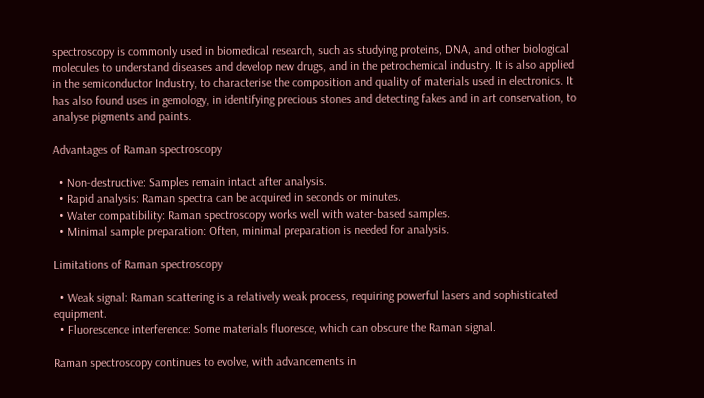spectroscopy is commonly used in biomedical research, such as studying proteins, DNA, and other biological molecules to understand diseases and develop new drugs, and in the petrochemical industry. It is also applied in the semiconductor Industry, to characterise the composition and quality of materials used in electronics. It has also found uses in gemology, in identifying precious stones and detecting fakes and in art conservation, to analyse pigments and paints.

Advantages of Raman spectroscopy

  • Non-destructive: Samples remain intact after analysis.
  • Rapid analysis: Raman spectra can be acquired in seconds or minutes.
  • Water compatibility: Raman spectroscopy works well with water-based samples.
  • Minimal sample preparation: Often, minimal preparation is needed for analysis.

Limitations of Raman spectroscopy

  • Weak signal: Raman scattering is a relatively weak process, requiring powerful lasers and sophisticated equipment.
  • Fluorescence interference: Some materials fluoresce, which can obscure the Raman signal.

Raman spectroscopy continues to evolve, with advancements in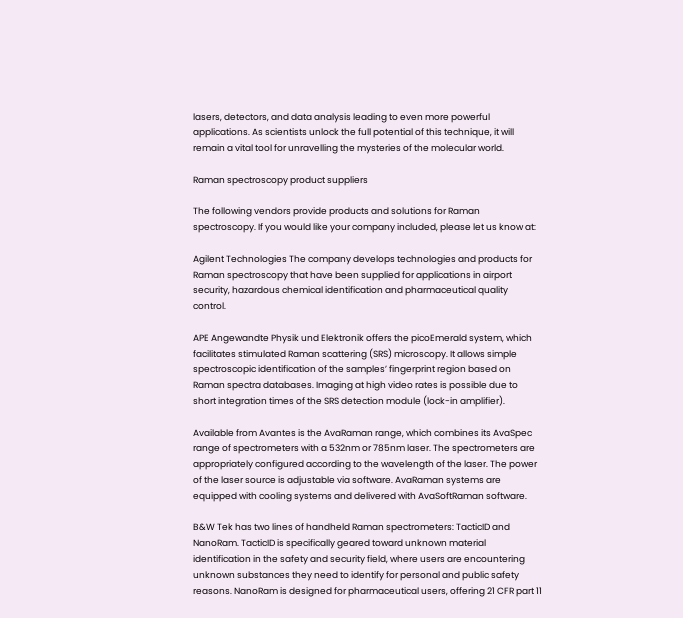lasers, detectors, and data analysis leading to even more powerful applications. As scientists unlock the full potential of this technique, it will remain a vital tool for unravelling the mysteries of the molecular world.

Raman spectroscopy product suppliers

The following vendors provide products and solutions for Raman spectroscopy. If you would like your company included, please let us know at:

Agilent Technologies The company develops technologies and products for Raman spectroscopy that have been supplied for applications in airport security, hazardous chemical identification and pharmaceutical quality control.

APE Angewandte Physik und Elektronik offers the picoEmerald system, which facilitates stimulated Raman scattering (SRS) microscopy. It allows simple spectroscopic identification of the samples’ fingerprint region based on Raman spectra databases. Imaging at high video rates is possible due to short integration times of the SRS detection module (lock-in amplifier).

Available from Avantes is the AvaRaman range, which combines its AvaSpec range of spectrometers with a 532nm or 785nm laser. The spectrometers are appropriately configured according to the wavelength of the laser. The power of the laser source is adjustable via software. AvaRaman systems are equipped with cooling systems and delivered with AvaSoftRaman software.

B&W Tek has two lines of handheld Raman spectrometers: TacticID and NanoRam. TacticID is specifically geared toward unknown material identification in the safety and security field, where users are encountering unknown substances they need to identify for personal and public safety reasons. NanoRam is designed for pharmaceutical users, offering 21 CFR part 11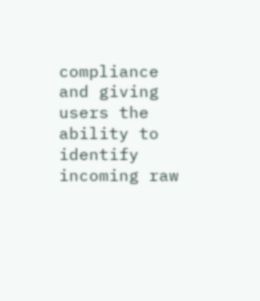compliance and giving users the ability to identify incoming raw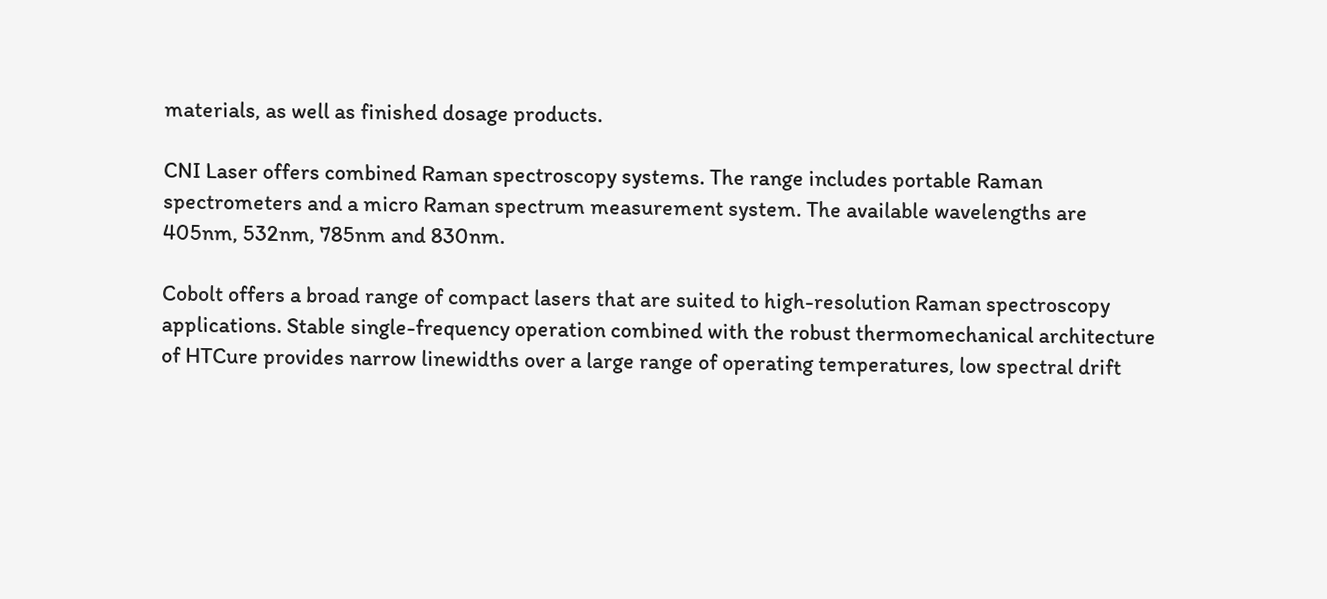materials, as well as finished dosage products.

CNI Laser offers combined Raman spectroscopy systems. The range includes portable Raman spectrometers and a micro Raman spectrum measurement system. The available wavelengths are 405nm, 532nm, 785nm and 830nm.

Cobolt offers a broad range of compact lasers that are suited to high-resolution Raman spectroscopy applications. Stable single-frequency operation combined with the robust thermomechanical architecture of HTCure provides narrow linewidths over a large range of operating temperatures, low spectral drift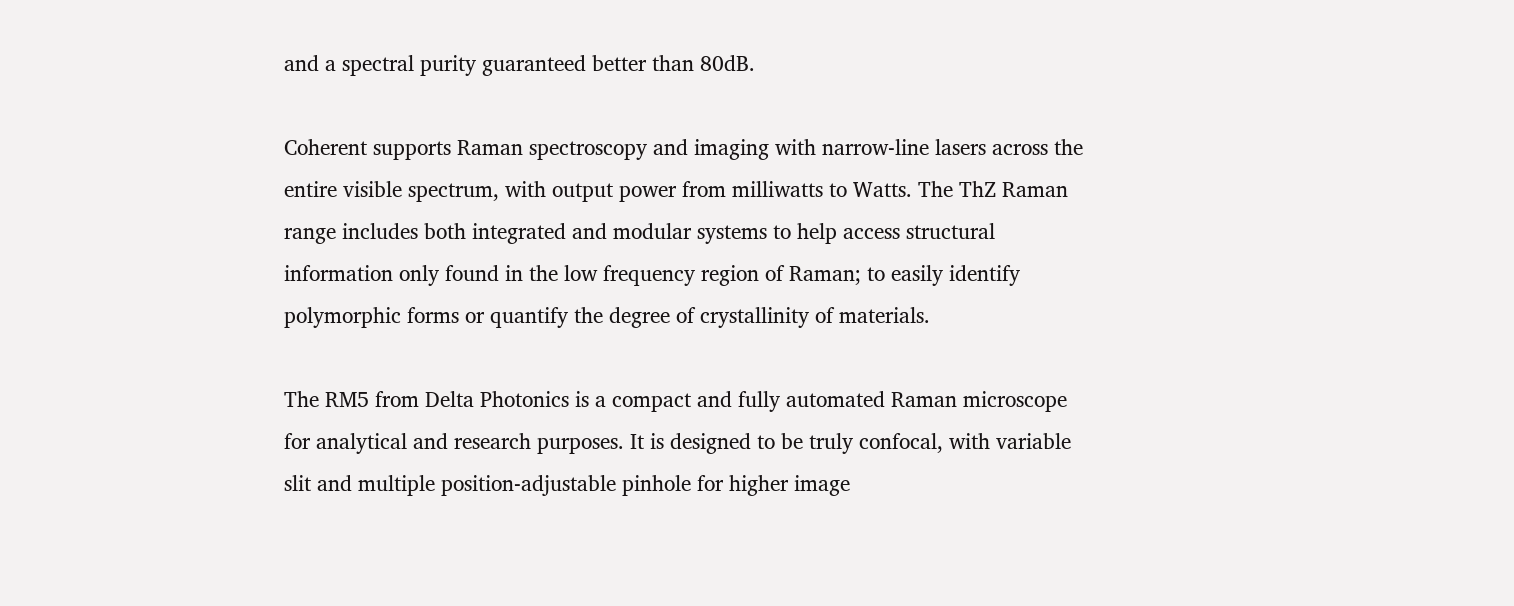and a spectral purity guaranteed better than 80dB.

Coherent supports Raman spectroscopy and imaging with narrow-line lasers across the entire visible spectrum, with output power from milliwatts to Watts. The ThZ Raman range includes both integrated and modular systems to help access structural information only found in the low frequency region of Raman; to easily identify polymorphic forms or quantify the degree of crystallinity of materials.

The RM5 from Delta Photonics is a compact and fully automated Raman microscope for analytical and research purposes. It is designed to be truly confocal, with variable slit and multiple position-adjustable pinhole for higher image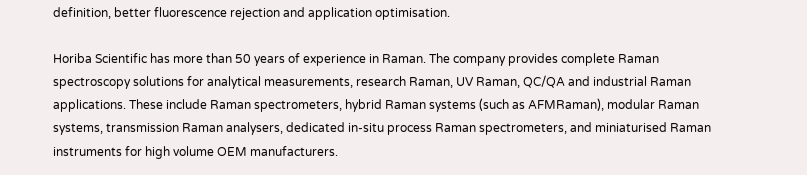definition, better fluorescence rejection and application optimisation.

Horiba Scientific has more than 50 years of experience in Raman. The company provides complete Raman spectroscopy solutions for analytical measurements, research Raman, UV Raman, QC/QA and industrial Raman applications. These include Raman spectrometers, hybrid Raman systems (such as AFMRaman), modular Raman systems, transmission Raman analysers, dedicated in-situ process Raman spectrometers, and miniaturised Raman instruments for high volume OEM manufacturers.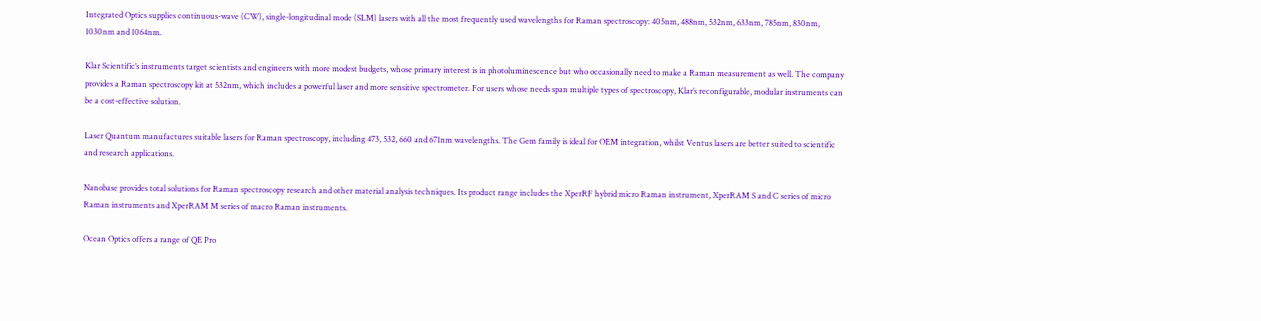Integrated Optics supplies continuous-wave (CW), single-longitudinal mode (SLM) lasers with all the most frequently used wavelengths for Raman spectroscopy: 405nm, 488nm, 532nm, 633nm, 785nm, 830nm, 1030nm and 1064nm.

Klar Scientific’s instruments target scientists and engineers with more modest budgets, whose primary interest is in photoluminescence but who occasionally need to make a Raman measurement as well. The company provides a Raman spectroscopy kit at 532nm, which includes a powerful laser and more sensitive spectrometer. For users whose needs span multiple types of spectroscopy, Klar’s reconfigurable, modular instruments can be a cost-effective solution.

Laser Quantum manufactures suitable lasers for Raman spectroscopy, including 473, 532, 660 and 671nm wavelengths. The Gem family is ideal for OEM integration, whilst Ventus lasers are better suited to scientific and research applications.

Nanobase provides total solutions for Raman spectroscopy research and other material analysis techniques. Its product range includes the XperRF hybrid micro Raman instrument, XperRAM S and C series of micro Raman instruments and XperRAM M series of macro Raman instruments.

Ocean Optics offers a range of QE Pro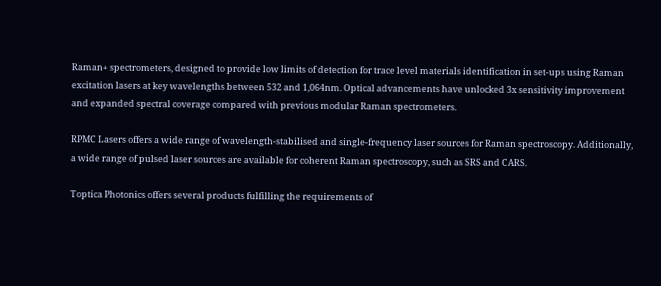Raman+ spectrometers, designed to provide low limits of detection for trace level materials identification in set-ups using Raman excitation lasers at key wavelengths between 532 and 1,064nm. Optical advancements have unlocked 3x sensitivity improvement and expanded spectral coverage compared with previous modular Raman spectrometers.

RPMC Lasers offers a wide range of wavelength-stabilised and single-frequency laser sources for Raman spectroscopy. Additionally, a wide range of pulsed laser sources are available for coherent Raman spectroscopy, such as SRS and CARS.

Toptica Photonics offers several products fulfilling the requirements of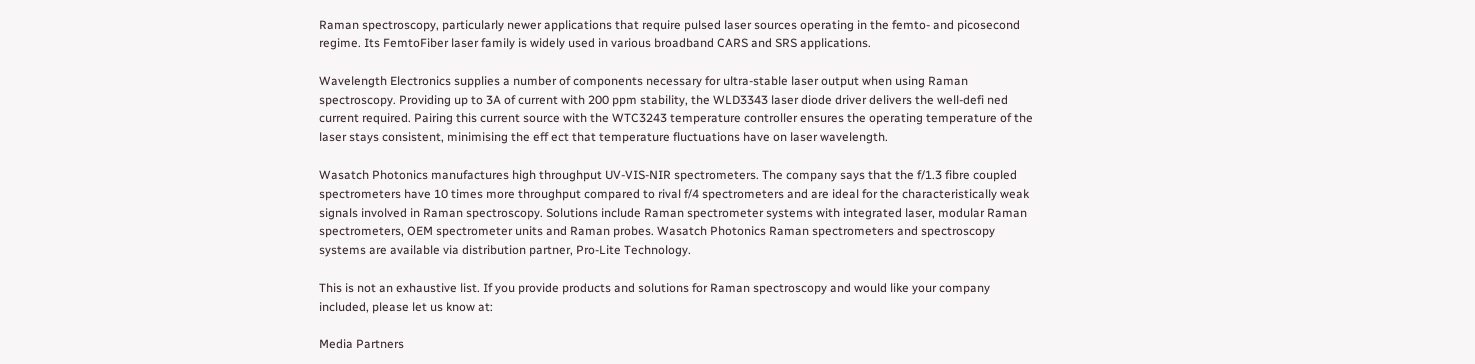Raman spectroscopy, particularly newer applications that require pulsed laser sources operating in the femto- and picosecond regime. Its FemtoFiber laser family is widely used in various broadband CARS and SRS applications.

Wavelength Electronics supplies a number of components necessary for ultra-stable laser output when using Raman spectroscopy. Providing up to 3A of current with 200 ppm stability, the WLD3343 laser diode driver delivers the well-defi ned current required. Pairing this current source with the WTC3243 temperature controller ensures the operating temperature of the laser stays consistent, minimising the eff ect that temperature fluctuations have on laser wavelength.

Wasatch Photonics manufactures high throughput UV-VIS-NIR spectrometers. The company says that the f/1.3 fibre coupled spectrometers have 10 times more throughput compared to rival f/4 spectrometers and are ideal for the characteristically weak signals involved in Raman spectroscopy. Solutions include Raman spectrometer systems with integrated laser, modular Raman spectrometers, OEM spectrometer units and Raman probes. Wasatch Photonics Raman spectrometers and spectroscopy systems are available via distribution partner, Pro-Lite Technology.

This is not an exhaustive list. If you provide products and solutions for Raman spectroscopy and would like your company included, please let us know at:

Media Partners